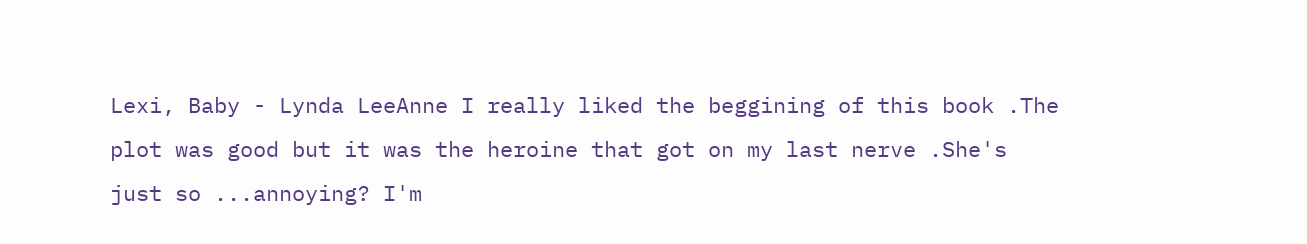Lexi, Baby - Lynda LeeAnne I really liked the beggining of this book .The plot was good but it was the heroine that got on my last nerve .She's just so ...annoying? I'm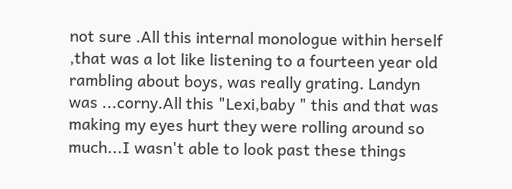not sure .All this internal monologue within herself ,that was a lot like listening to a fourteen year old rambling about boys, was really grating. Landyn was ...corny.All this "Lexi,baby " this and that was making my eyes hurt they were rolling around so much...I wasn't able to look past these things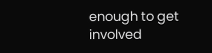enough to get involved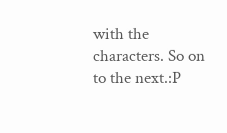with the characters. So on to the next.:P